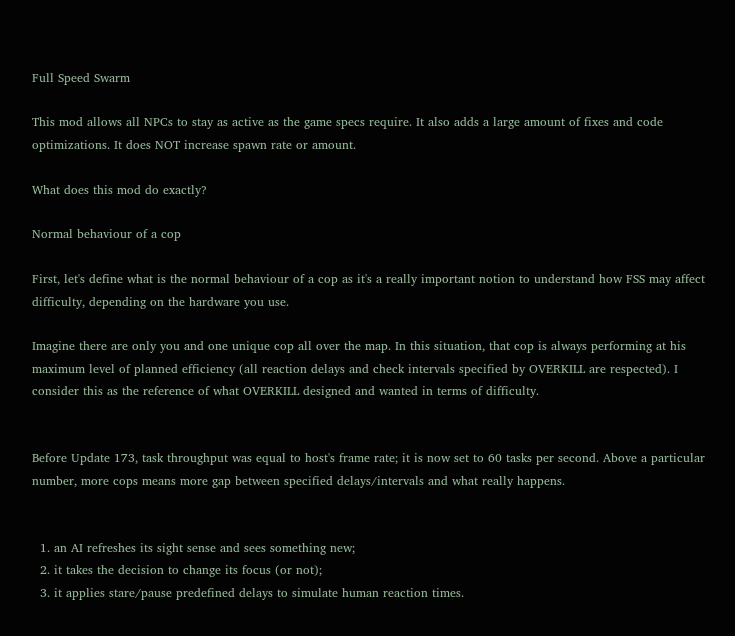Full Speed Swarm

This mod allows all NPCs to stay as active as the game specs require. It also adds a large amount of fixes and code optimizations. It does NOT increase spawn rate or amount.

What does this mod do exactly?

Normal behaviour of a cop

First, let's define what is the normal behaviour of a cop as it's a really important notion to understand how FSS may affect difficulty, depending on the hardware you use.

Imagine there are only you and one unique cop all over the map. In this situation, that cop is always performing at his maximum level of planned efficiency (all reaction delays and check intervals specified by OVERKILL are respected). I consider this as the reference of what OVERKILL designed and wanted in terms of difficulty.


Before Update 173, task throughput was equal to host's frame rate; it is now set to 60 tasks per second. Above a particular number, more cops means more gap between specified delays/intervals and what really happens.


  1. an AI refreshes its sight sense and sees something new;
  2. it takes the decision to change its focus (or not);
  3. it applies stare/pause predefined delays to simulate human reaction times.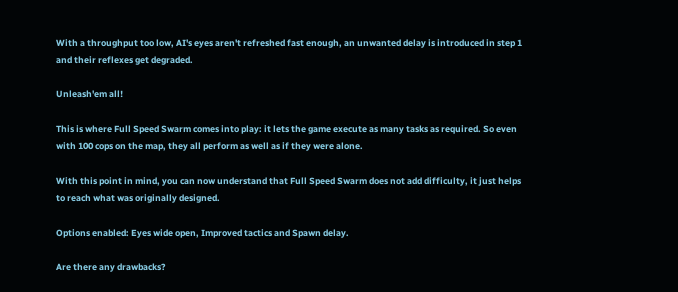With a throughput too low, AI's eyes aren't refreshed fast enough, an unwanted delay is introduced in step 1 and their reflexes get degraded.

Unleash'em all!

This is where Full Speed Swarm comes into play: it lets the game execute as many tasks as required. So even with 100 cops on the map, they all perform as well as if they were alone.

With this point in mind, you can now understand that Full Speed Swarm does not add difficulty, it just helps to reach what was originally designed.

Options enabled: Eyes wide open, Improved tactics and Spawn delay.

Are there any drawbacks?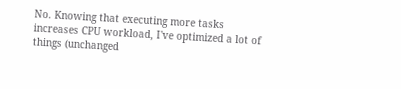No. Knowing that executing more tasks increases CPU workload, I've optimized a lot of things (unchanged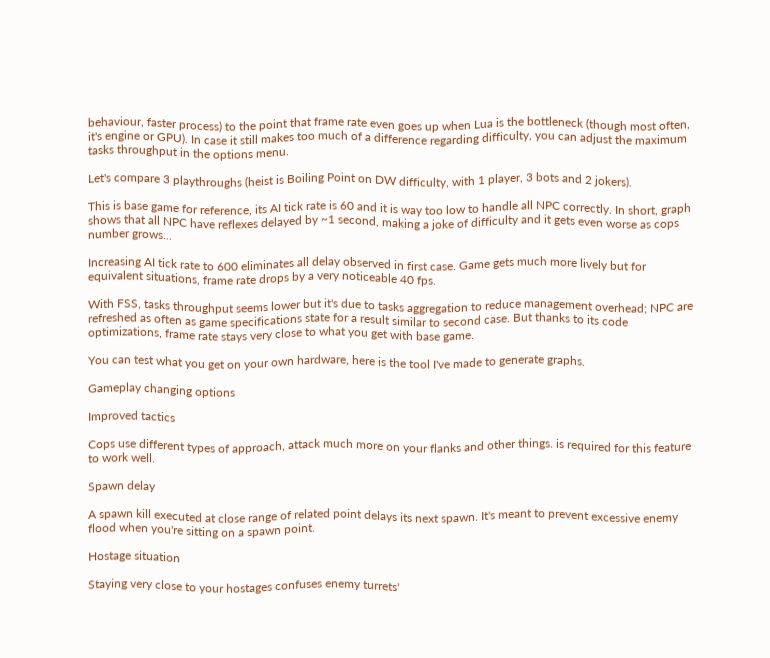behaviour, faster process) to the point that frame rate even goes up when Lua is the bottleneck (though most often, it's engine or GPU). In case it still makes too much of a difference regarding difficulty, you can adjust the maximum tasks throughput in the options menu.

Let's compare 3 playthroughs (heist is Boiling Point on DW difficulty, with 1 player, 3 bots and 2 jokers).

This is base game for reference, its AI tick rate is 60 and it is way too low to handle all NPC correctly. In short, graph shows that all NPC have reflexes delayed by ~1 second, making a joke of difficulty and it gets even worse as cops number grows...

Increasing AI tick rate to 600 eliminates all delay observed in first case. Game gets much more lively but for equivalent situations, frame rate drops by a very noticeable 40 fps.

With FSS, tasks throughput seems lower but it's due to tasks aggregation to reduce management overhead; NPC are refreshed as often as game specifications state for a result similar to second case. But thanks to its code optimizations, frame rate stays very close to what you get with base game.

You can test what you get on your own hardware, here is the tool I've made to generate graphs.

Gameplay changing options

Improved tactics

Cops use different types of approach, attack much more on your flanks and other things. is required for this feature to work well.

Spawn delay

A spawn kill executed at close range of related point delays its next spawn. It's meant to prevent excessive enemy flood when you're sitting on a spawn point.

Hostage situation

Staying very close to your hostages confuses enemy turrets'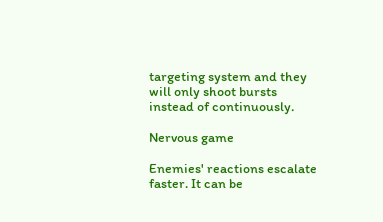targeting system and they will only shoot bursts instead of continuously.

Nervous game

Enemies' reactions escalate faster. It can be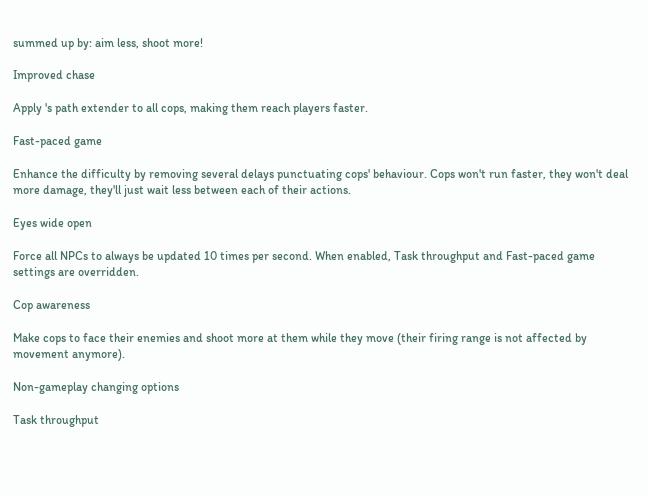summed up by: aim less, shoot more!

Improved chase

Apply 's path extender to all cops, making them reach players faster.

Fast-paced game

Enhance the difficulty by removing several delays punctuating cops' behaviour. Cops won't run faster, they won't deal more damage, they'll just wait less between each of their actions.

Eyes wide open

Force all NPCs to always be updated 10 times per second. When enabled, Task throughput and Fast-paced game settings are overridden.

Cop awareness

Make cops to face their enemies and shoot more at them while they move (their firing range is not affected by movement anymore).

Non-gameplay changing options

Task throughput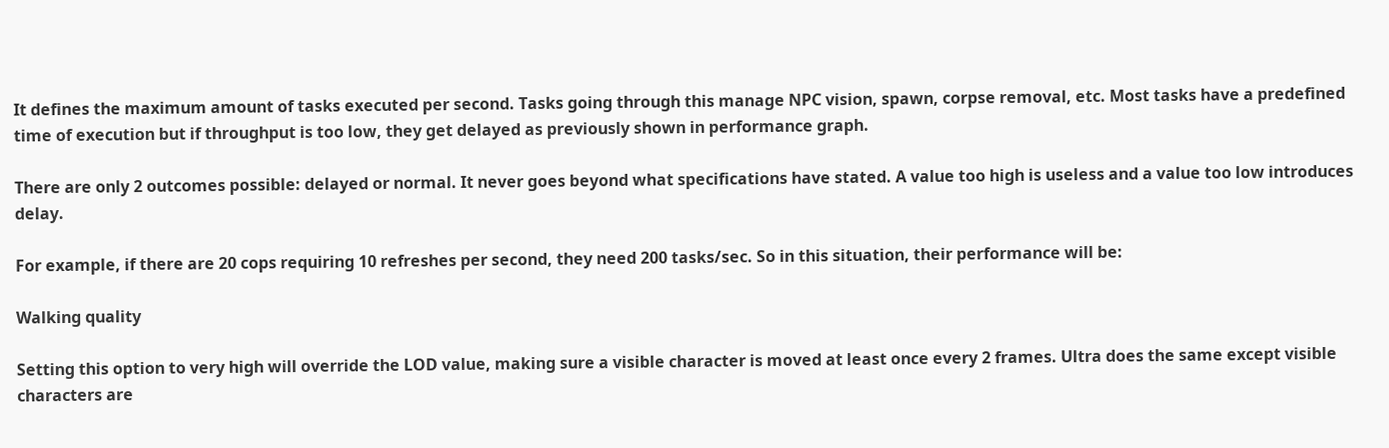It defines the maximum amount of tasks executed per second. Tasks going through this manage NPC vision, spawn, corpse removal, etc. Most tasks have a predefined time of execution but if throughput is too low, they get delayed as previously shown in performance graph.

There are only 2 outcomes possible: delayed or normal. It never goes beyond what specifications have stated. A value too high is useless and a value too low introduces delay.

For example, if there are 20 cops requiring 10 refreshes per second, they need 200 tasks/sec. So in this situation, their performance will be:

Walking quality

Setting this option to very high will override the LOD value, making sure a visible character is moved at least once every 2 frames. Ultra does the same except visible characters are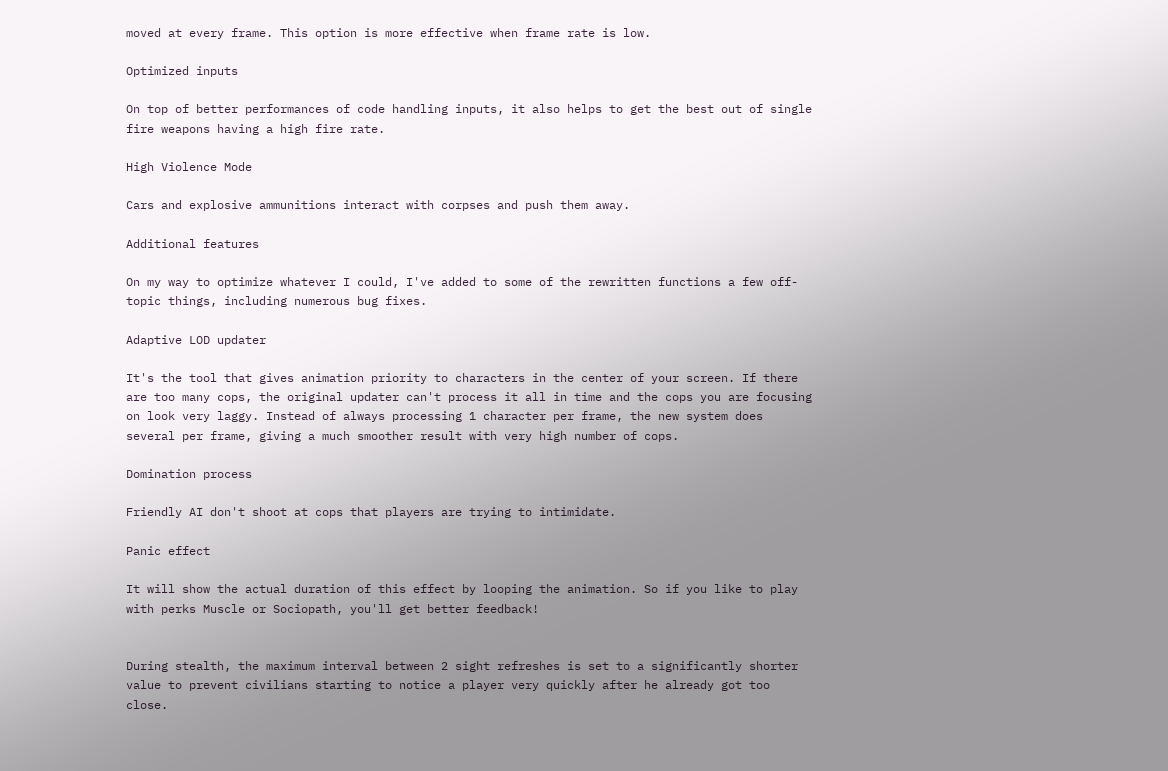moved at every frame. This option is more effective when frame rate is low.

Optimized inputs

On top of better performances of code handling inputs, it also helps to get the best out of single fire weapons having a high fire rate.

High Violence Mode

Cars and explosive ammunitions interact with corpses and push them away.

Additional features

On my way to optimize whatever I could, I've added to some of the rewritten functions a few off-topic things, including numerous bug fixes.

Adaptive LOD updater

It's the tool that gives animation priority to characters in the center of your screen. If there are too many cops, the original updater can't process it all in time and the cops you are focusing on look very laggy. Instead of always processing 1 character per frame, the new system does several per frame, giving a much smoother result with very high number of cops.

Domination process

Friendly AI don't shoot at cops that players are trying to intimidate.

Panic effect

It will show the actual duration of this effect by looping the animation. So if you like to play with perks Muscle or Sociopath, you'll get better feedback!


During stealth, the maximum interval between 2 sight refreshes is set to a significantly shorter value to prevent civilians starting to notice a player very quickly after he already got too close.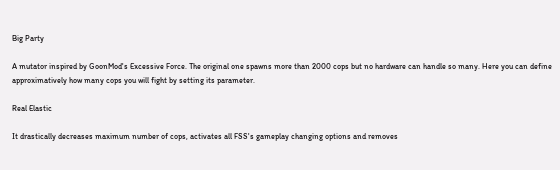Big Party

A mutator inspired by GoonMod's Excessive Force. The original one spawns more than 2000 cops but no hardware can handle so many. Here you can define approximatively how many cops you will fight by setting its parameter.

Real Elastic

It drastically decreases maximum number of cops, activates all FSS's gameplay changing options and removes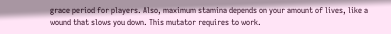grace period for players. Also, maximum stamina depends on your amount of lives, like a wound that slows you down. This mutator requires to work.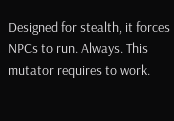Designed for stealth, it forces NPCs to run. Always. This mutator requires to work.